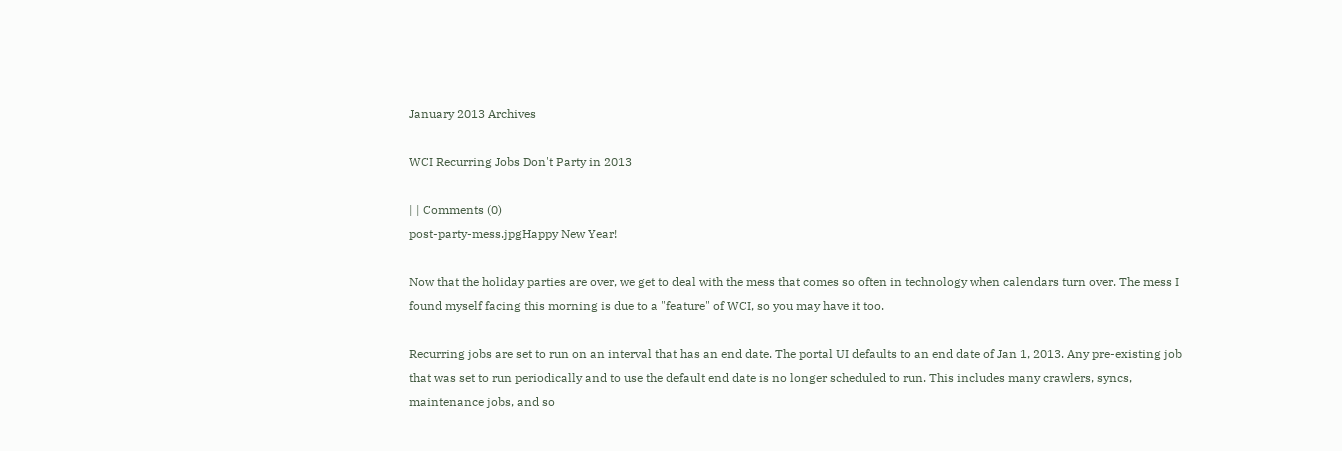January 2013 Archives

WCI Recurring Jobs Don't Party in 2013

| | Comments (0)
post-party-mess.jpgHappy New Year!

Now that the holiday parties are over, we get to deal with the mess that comes so often in technology when calendars turn over. The mess I found myself facing this morning is due to a "feature" of WCI, so you may have it too.

Recurring jobs are set to run on an interval that has an end date. The portal UI defaults to an end date of Jan 1, 2013. Any pre-existing job that was set to run periodically and to use the default end date is no longer scheduled to run. This includes many crawlers, syncs, maintenance jobs, and so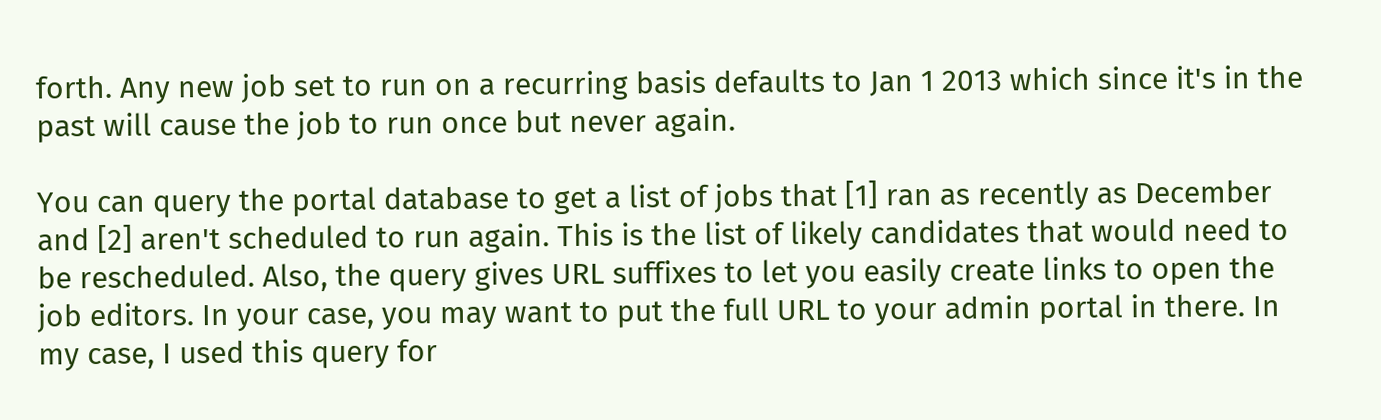forth. Any new job set to run on a recurring basis defaults to Jan 1 2013 which since it's in the past will cause the job to run once but never again.

You can query the portal database to get a list of jobs that [1] ran as recently as December and [2] aren't scheduled to run again. This is the list of likely candidates that would need to be rescheduled. Also, the query gives URL suffixes to let you easily create links to open the job editors. In your case, you may want to put the full URL to your admin portal in there. In my case, I used this query for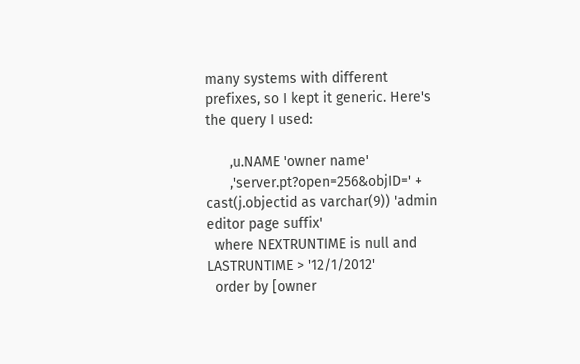many systems with different prefixes, so I kept it generic. Here's the query I used:

      ,u.NAME 'owner name'
      ,'server.pt?open=256&objID=' + cast(j.objectid as varchar(9)) 'admin editor page suffix'
  where NEXTRUNTIME is null and LASTRUNTIME > '12/1/2012'
  order by [owner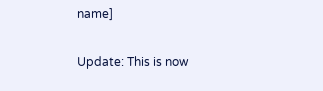name]


Update: This is now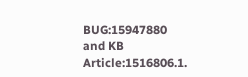BUG:15947880 and KB Article:1516806.1.